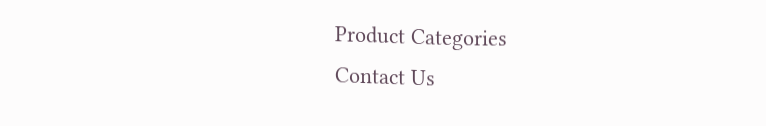Product Categories
Contact Us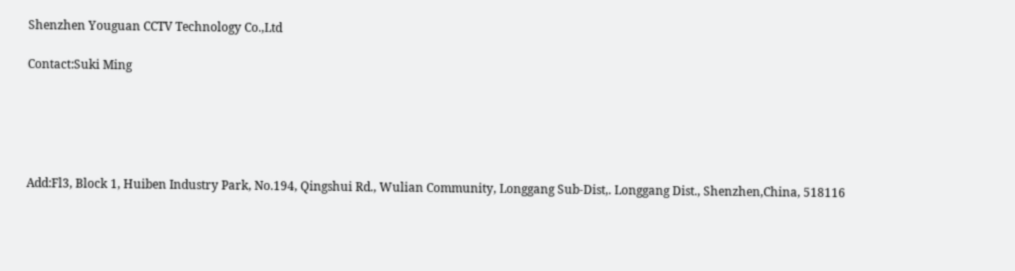Shenzhen Youguan CCTV Technology Co.,Ltd

Contact:Suki Ming





Add:Fl3, Block 1, Huiben Industry Park, No.194, Qingshui Rd., Wulian Community, Longgang Sub-Dist,. Longgang Dist., Shenzhen,China, 518116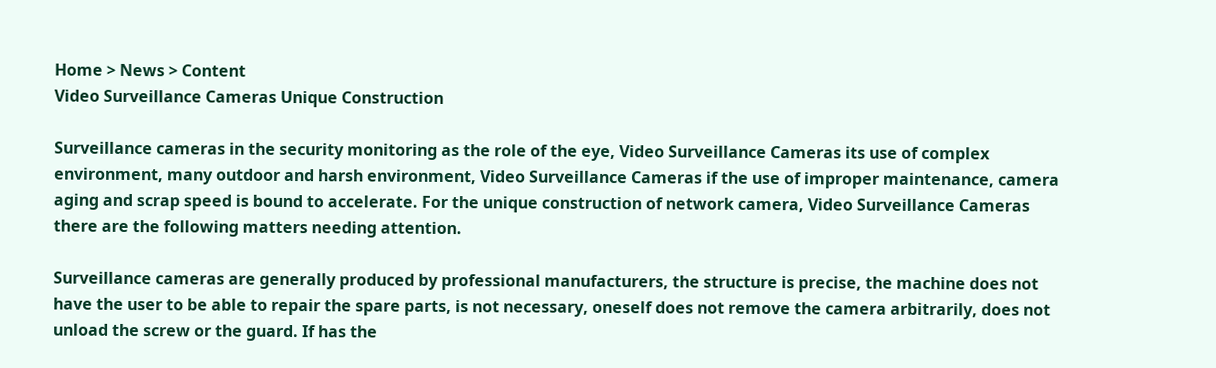Home > News > Content
Video Surveillance Cameras Unique Construction

Surveillance cameras in the security monitoring as the role of the eye, Video Surveillance Cameras its use of complex environment, many outdoor and harsh environment, Video Surveillance Cameras if the use of improper maintenance, camera aging and scrap speed is bound to accelerate. For the unique construction of network camera, Video Surveillance Cameras there are the following matters needing attention.

Surveillance cameras are generally produced by professional manufacturers, the structure is precise, the machine does not have the user to be able to repair the spare parts, is not necessary, oneself does not remove the camera arbitrarily, does not unload the screw or the guard. If has the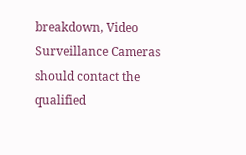breakdown, Video Surveillance Cameras should contact the qualified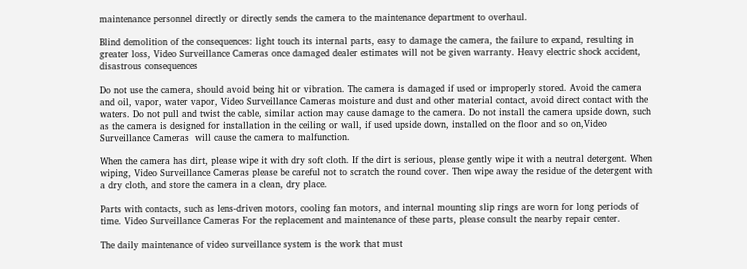maintenance personnel directly or directly sends the camera to the maintenance department to overhaul.

Blind demolition of the consequences: light touch its internal parts, easy to damage the camera, the failure to expand, resulting in greater loss, Video Surveillance Cameras once damaged dealer estimates will not be given warranty. Heavy electric shock accident, disastrous consequences

Do not use the camera, should avoid being hit or vibration. The camera is damaged if used or improperly stored. Avoid the camera and oil, vapor, water vapor, Video Surveillance Cameras moisture and dust and other material contact, avoid direct contact with the waters. Do not pull and twist the cable, similar action may cause damage to the camera. Do not install the camera upside down, such as the camera is designed for installation in the ceiling or wall, if used upside down, installed on the floor and so on,Video Surveillance Cameras  will cause the camera to malfunction.

When the camera has dirt, please wipe it with dry soft cloth. If the dirt is serious, please gently wipe it with a neutral detergent. When wiping, Video Surveillance Cameras please be careful not to scratch the round cover. Then wipe away the residue of the detergent with a dry cloth, and store the camera in a clean, dry place.

Parts with contacts, such as lens-driven motors, cooling fan motors, and internal mounting slip rings are worn for long periods of time. Video Surveillance Cameras For the replacement and maintenance of these parts, please consult the nearby repair center.

The daily maintenance of video surveillance system is the work that must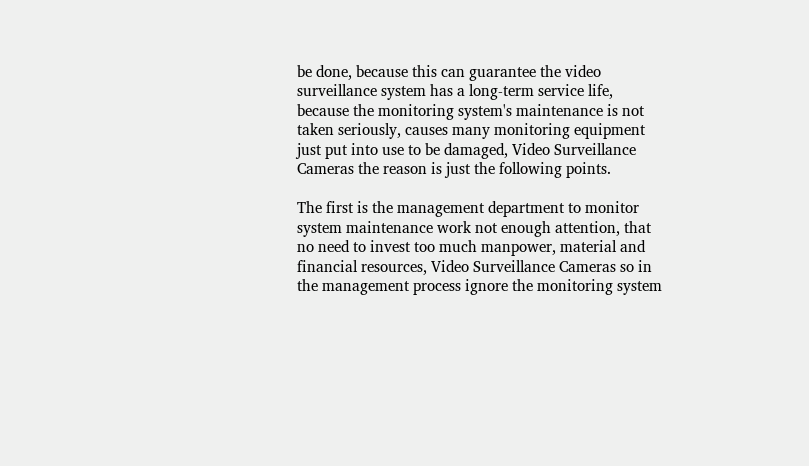be done, because this can guarantee the video surveillance system has a long-term service life, because the monitoring system's maintenance is not taken seriously, causes many monitoring equipment just put into use to be damaged, Video Surveillance Cameras the reason is just the following points.

The first is the management department to monitor system maintenance work not enough attention, that no need to invest too much manpower, material and financial resources, Video Surveillance Cameras so in the management process ignore the monitoring system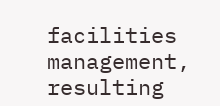facilities management, resulting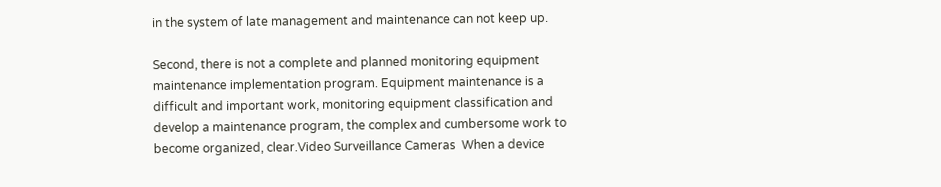in the system of late management and maintenance can not keep up.

Second, there is not a complete and planned monitoring equipment maintenance implementation program. Equipment maintenance is a difficult and important work, monitoring equipment classification and develop a maintenance program, the complex and cumbersome work to become organized, clear.Video Surveillance Cameras  When a device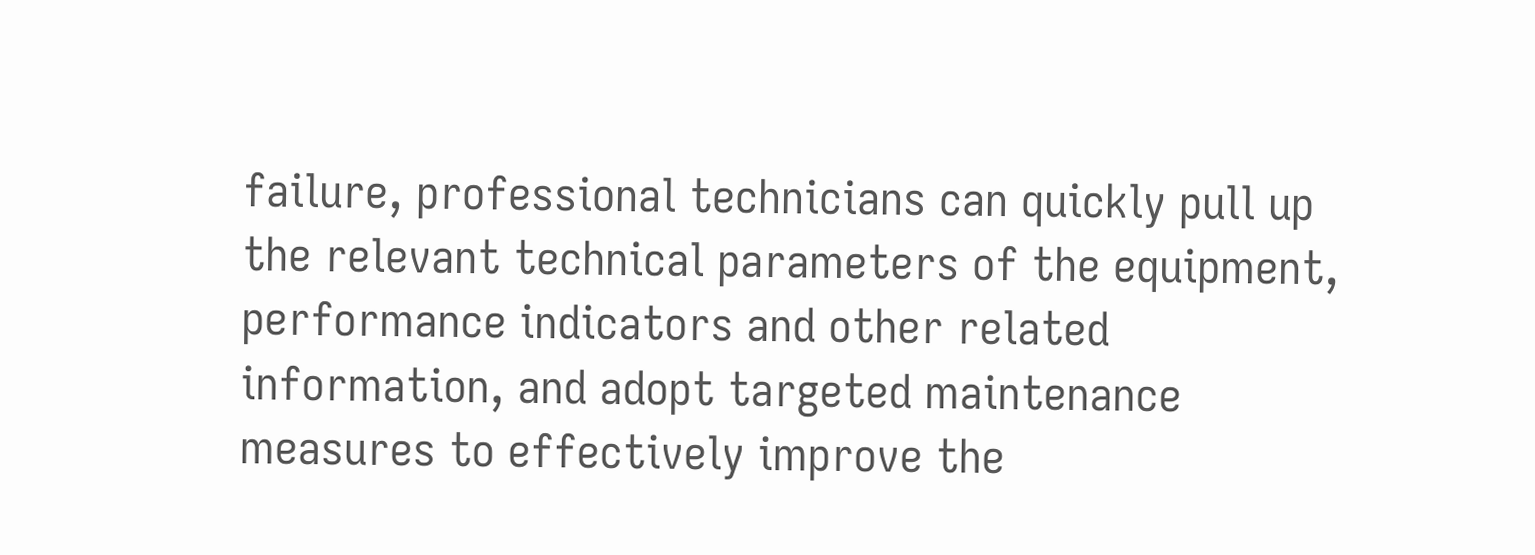failure, professional technicians can quickly pull up the relevant technical parameters of the equipment, performance indicators and other related information, and adopt targeted maintenance measures to effectively improve the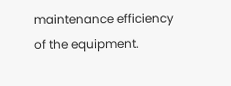maintenance efficiency of the equipment.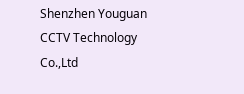Shenzhen Youguan CCTV Technology Co.,Ltd